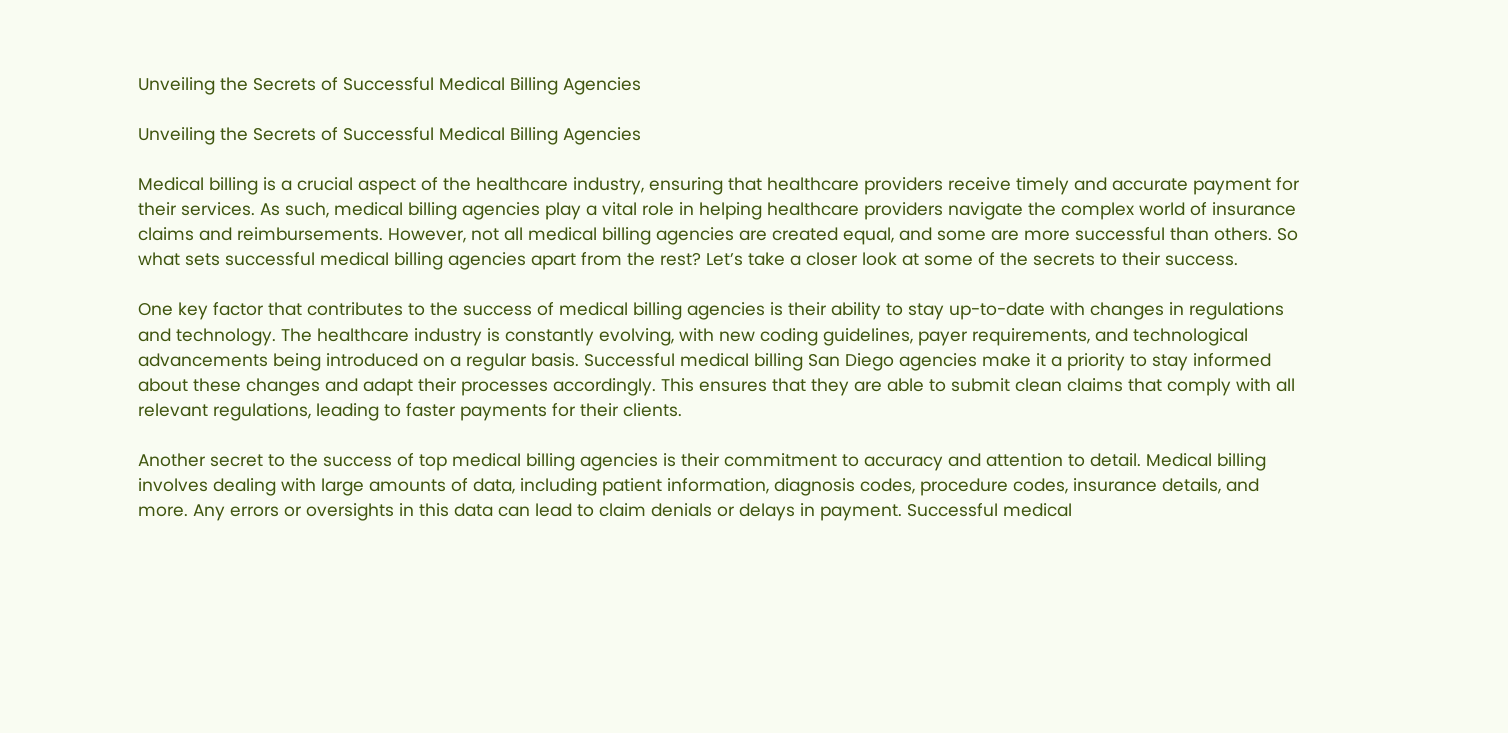Unveiling the Secrets of Successful Medical Billing Agencies

Unveiling the Secrets of Successful Medical Billing Agencies

Medical billing is a crucial aspect of the healthcare industry, ensuring that healthcare providers receive timely and accurate payment for their services. As such, medical billing agencies play a vital role in helping healthcare providers navigate the complex world of insurance claims and reimbursements. However, not all medical billing agencies are created equal, and some are more successful than others. So what sets successful medical billing agencies apart from the rest? Let’s take a closer look at some of the secrets to their success.

One key factor that contributes to the success of medical billing agencies is their ability to stay up-to-date with changes in regulations and technology. The healthcare industry is constantly evolving, with new coding guidelines, payer requirements, and technological advancements being introduced on a regular basis. Successful medical billing San Diego agencies make it a priority to stay informed about these changes and adapt their processes accordingly. This ensures that they are able to submit clean claims that comply with all relevant regulations, leading to faster payments for their clients.

Another secret to the success of top medical billing agencies is their commitment to accuracy and attention to detail. Medical billing involves dealing with large amounts of data, including patient information, diagnosis codes, procedure codes, insurance details, and more. Any errors or oversights in this data can lead to claim denials or delays in payment. Successful medical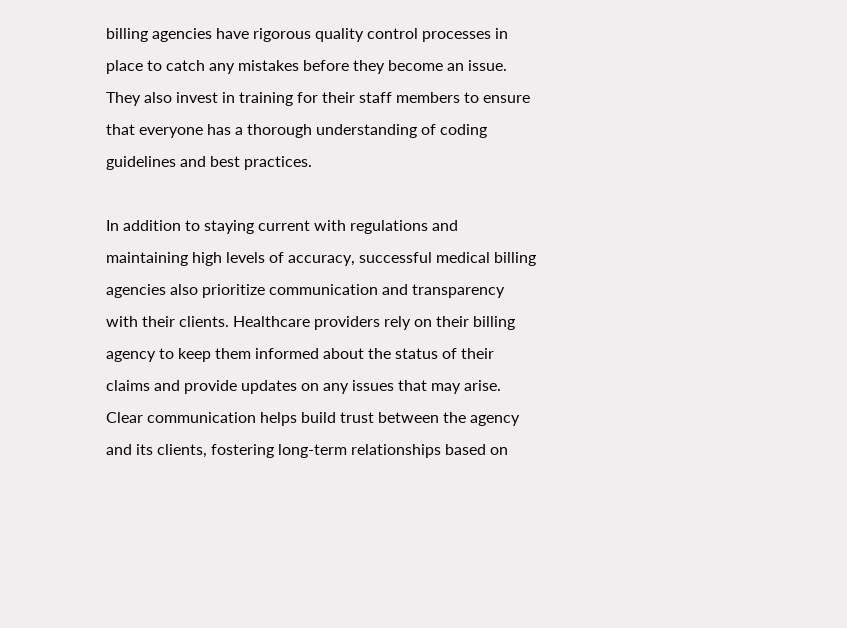billing agencies have rigorous quality control processes in place to catch any mistakes before they become an issue. They also invest in training for their staff members to ensure that everyone has a thorough understanding of coding guidelines and best practices.

In addition to staying current with regulations and maintaining high levels of accuracy, successful medical billing agencies also prioritize communication and transparency with their clients. Healthcare providers rely on their billing agency to keep them informed about the status of their claims and provide updates on any issues that may arise. Clear communication helps build trust between the agency and its clients, fostering long-term relationships based on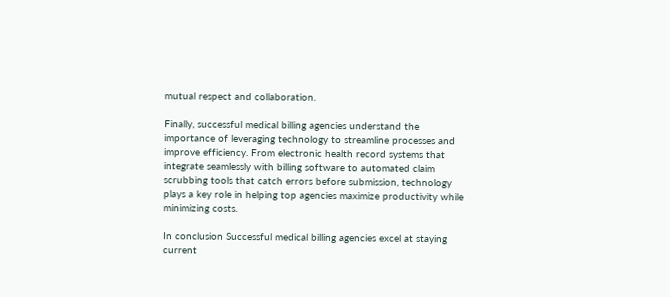mutual respect and collaboration.

Finally, successful medical billing agencies understand the importance of leveraging technology to streamline processes and improve efficiency. From electronic health record systems that integrate seamlessly with billing software to automated claim scrubbing tools that catch errors before submission, technology plays a key role in helping top agencies maximize productivity while minimizing costs.

In conclusion Successful medical billing agencies excel at staying current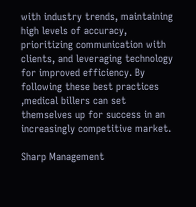with industry trends, maintaining high levels of accuracy, prioritizing communication with clients, and leveraging technology for improved efficiency. By following these best practices ,medical billers can set themselves up for success in an increasingly competitive market.

Sharp Management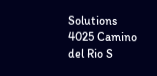Solutions
4025 Camino del Rio S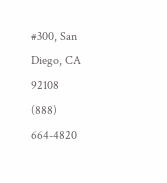#300, San Diego, CA 92108
(888) 664-4820